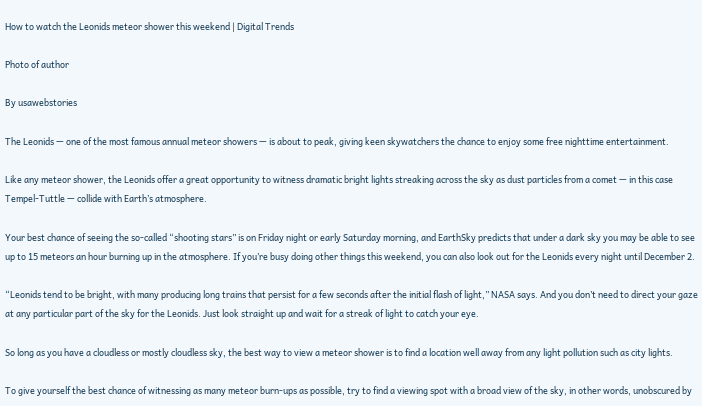How to watch the Leonids meteor shower this weekend | Digital Trends

Photo of author

By usawebstories

The Leonids — one of the most famous annual meteor showers — is about to peak, giving keen skywatchers the chance to enjoy some free nighttime entertainment.

Like any meteor shower, the Leonids offer a great opportunity to witness dramatic bright lights streaking across the sky as dust particles from a comet — in this case Tempel-Tuttle — collide with Earth’s atmosphere.

Your best chance of seeing the so-called “shooting stars” is on Friday night or early Saturday morning, and EarthSky predicts that under a dark sky you may be able to see up to 15 meteors an hour burning up in the atmosphere. If you’re busy doing other things this weekend, you can also look out for the Leonids every night until December 2.

“Leonids tend to be bright, with many producing long trains that persist for a few seconds after the initial flash of light,” NASA says. And you don’t need to direct your gaze at any particular part of the sky for the Leonids. Just look straight up and wait for a streak of light to catch your eye.

So long as you have a cloudless or mostly cloudless sky, the best way to view a meteor shower is to find a location well away from any light pollution such as city lights.

To give yourself the best chance of witnessing as many meteor burn-ups as possible, try to find a viewing spot with a broad view of the sky, in other words, unobscured by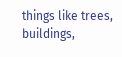things like trees, buildings,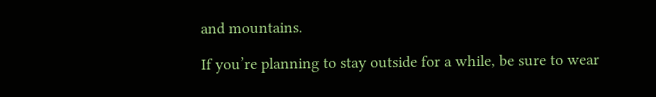and mountains.

If you’re planning to stay outside for a while, be sure to wear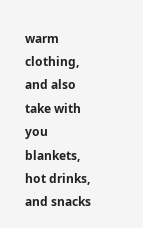warm clothing, and also take with you blankets, hot drinks, and snacks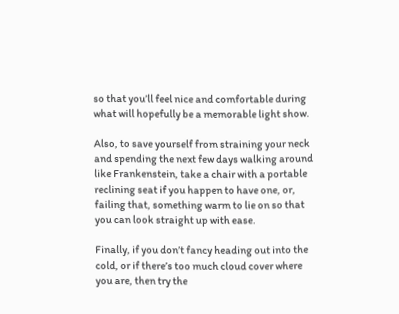so that you’ll feel nice and comfortable during what will hopefully be a memorable light show.

Also, to save yourself from straining your neck and spending the next few days walking around like Frankenstein, take a chair with a portable reclining seat if you happen to have one, or, failing that, something warm to lie on so that you can look straight up with ease.

Finally, if you don’t fancy heading out into the cold, or if there’s too much cloud cover where you are, then try the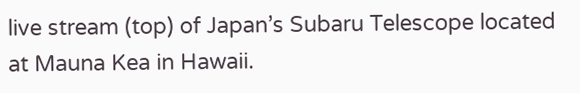live stream (top) of Japan’s Subaru Telescope located at Mauna Kea in Hawaii.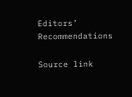Editors’ Recommendations

Source link